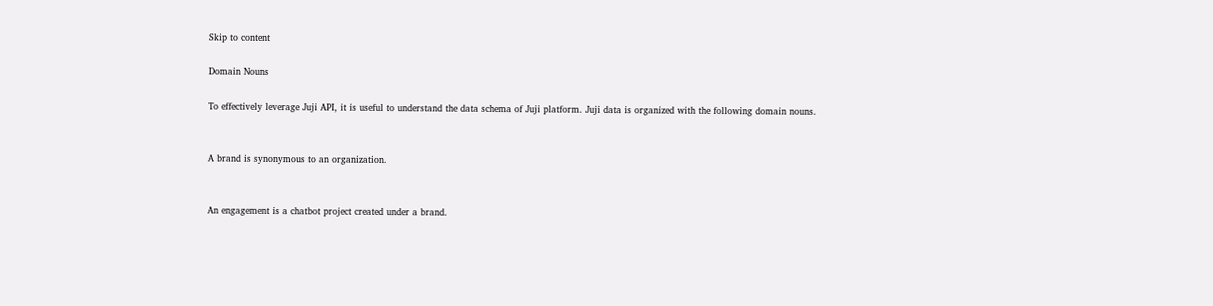Skip to content

Domain Nouns

To effectively leverage Juji API, it is useful to understand the data schema of Juji platform. Juji data is organized with the following domain nouns.


A brand is synonymous to an organization.


An engagement is a chatbot project created under a brand.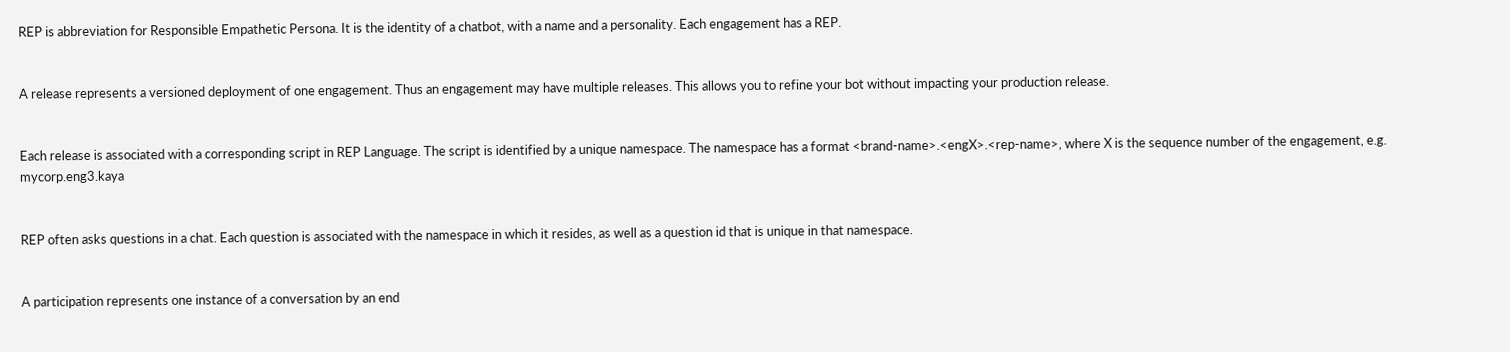REP is abbreviation for Responsible Empathetic Persona. It is the identity of a chatbot, with a name and a personality. Each engagement has a REP.


A release represents a versioned deployment of one engagement. Thus an engagement may have multiple releases. This allows you to refine your bot without impacting your production release.


Each release is associated with a corresponding script in REP Language. The script is identified by a unique namespace. The namespace has a format <brand-name>.<engX>.<rep-name>, where X is the sequence number of the engagement, e.g. mycorp.eng3.kaya


REP often asks questions in a chat. Each question is associated with the namespace in which it resides, as well as a question id that is unique in that namespace.


A participation represents one instance of a conversation by an end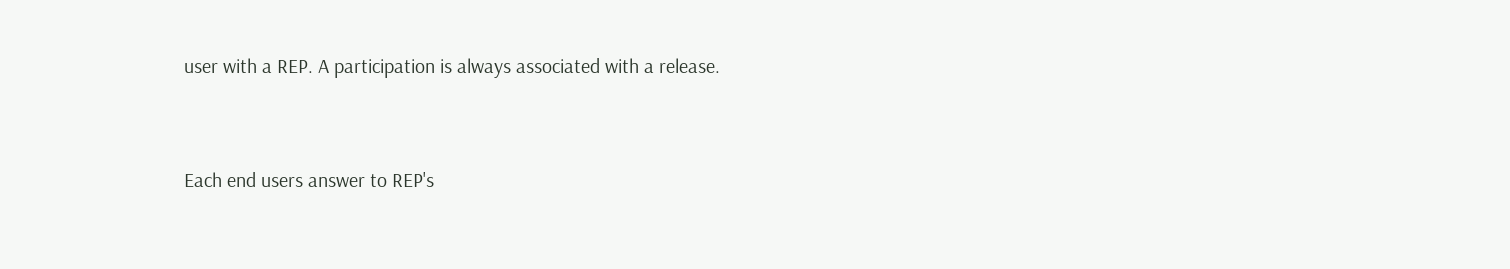user with a REP. A participation is always associated with a release.


Each end users answer to REP's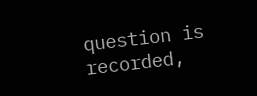question is recorded,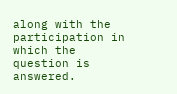along with the participation in which the question is answered.